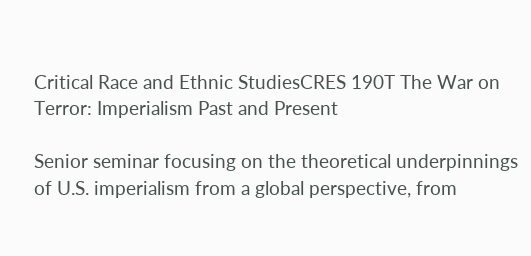Critical Race and Ethnic StudiesCRES 190T The War on Terror: Imperialism Past and Present

Senior seminar focusing on the theoretical underpinnings of U.S. imperialism from a global perspective, from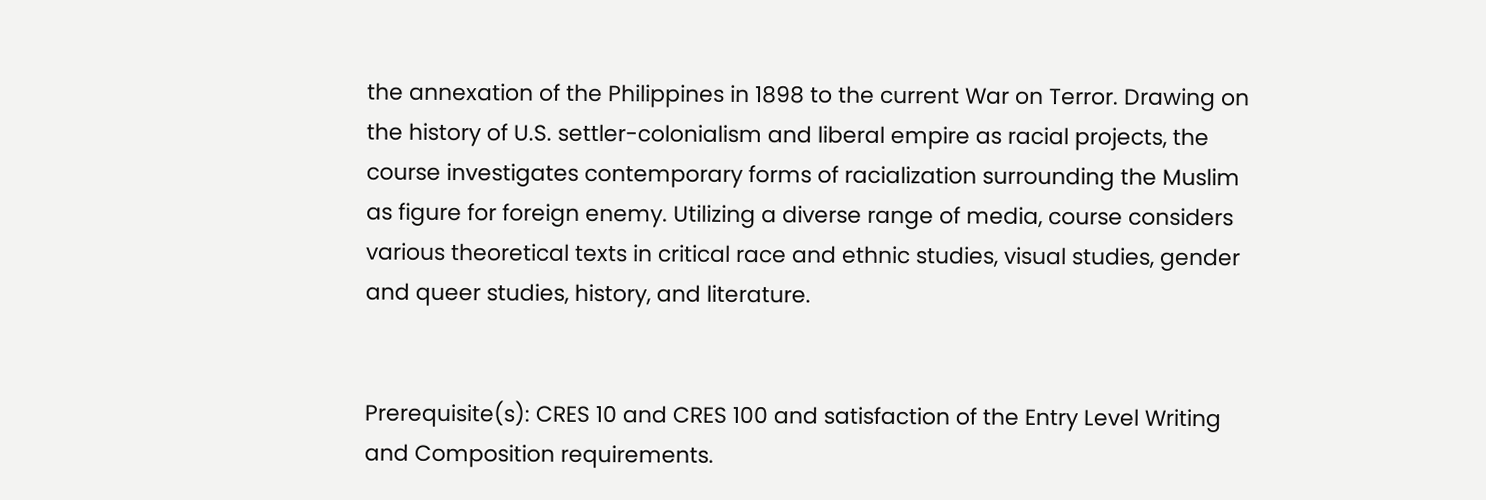the annexation of the Philippines in 1898 to the current War on Terror. Drawing on the history of U.S. settler-colonialism and liberal empire as racial projects, the course investigates contemporary forms of racialization surrounding the Muslim as figure for foreign enemy. Utilizing a diverse range of media, course considers various theoretical texts in critical race and ethnic studies, visual studies, gender and queer studies, history, and literature.


Prerequisite(s): CRES 10 and CRES 100 and satisfaction of the Entry Level Writing and Composition requirements.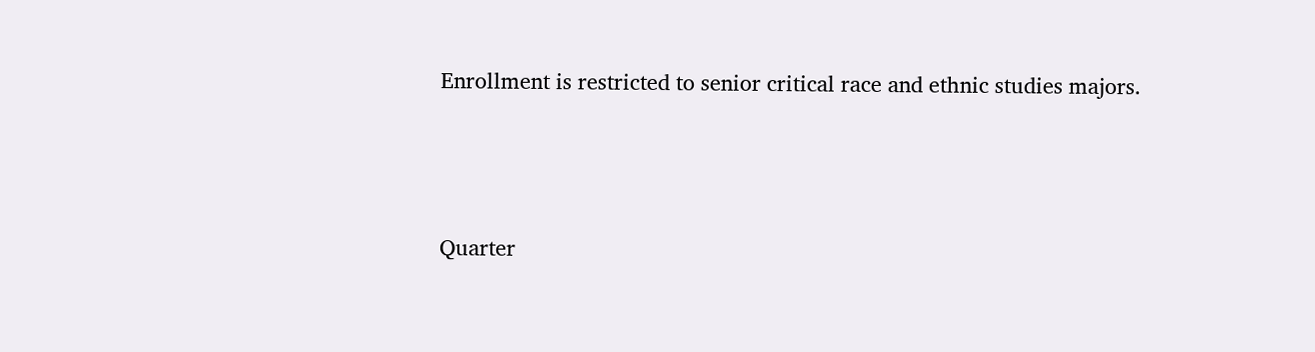Enrollment is restricted to senior critical race and ethnic studies majors.



Quarter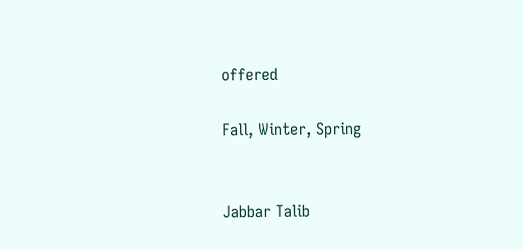offered

Fall, Winter, Spring


Jabbar Talib